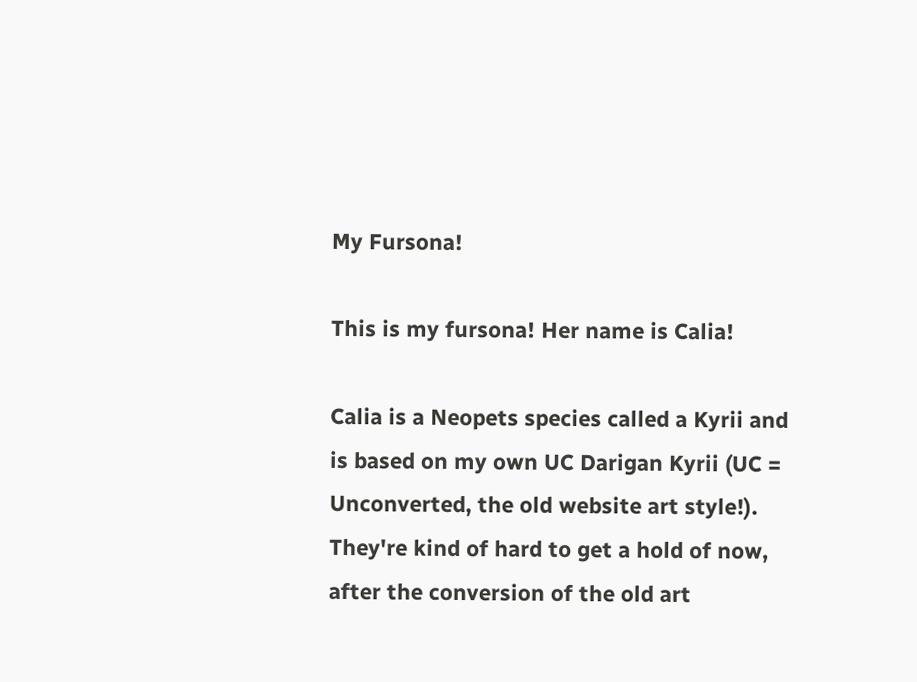My Fursona!

This is my fursona! Her name is Calia!

Calia is a Neopets species called a Kyrii and is based on my own UC Darigan Kyrii (UC = Unconverted, the old website art style!). They're kind of hard to get a hold of now, after the conversion of the old art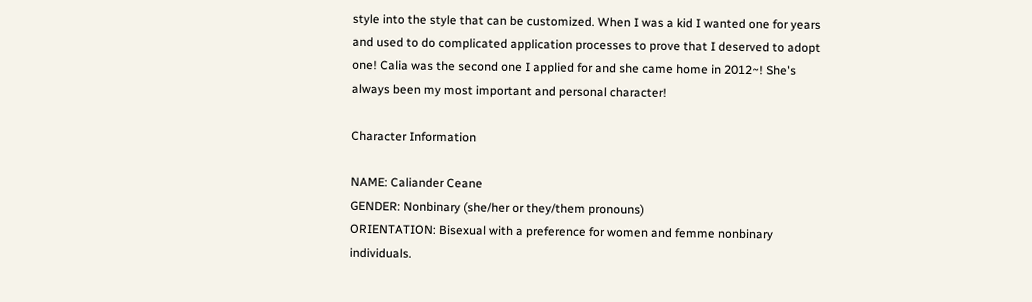style into the style that can be customized. When I was a kid I wanted one for years and used to do complicated application processes to prove that I deserved to adopt one! Calia was the second one I applied for and she came home in 2012~! She's always been my most important and personal character!

Character Information

NAME: Caliander Ceane
GENDER: Nonbinary (she/her or they/them pronouns)
ORIENTATION: Bisexual with a preference for women and femme nonbinary individuals.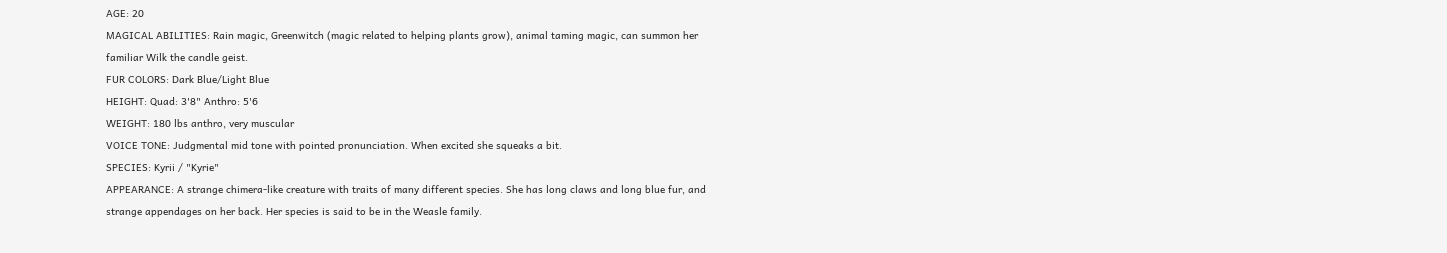AGE: 20
MAGICAL ABILITIES: Rain magic, Greenwitch (magic related to helping plants grow), animal taming magic, can summon her familiar Wilk the candle geist.
FUR COLORS: Dark Blue/Light Blue
HEIGHT: Quad: 3'8" Anthro: 5'6
WEIGHT: 180 lbs anthro, very muscular
VOICE TONE: Judgmental mid tone with pointed pronunciation. When excited she squeaks a bit.
SPECIES: Kyrii / "Kyrie"
APPEARANCE: A strange chimera-like creature with traits of many different species. She has long claws and long blue fur, and strange appendages on her back. Her species is said to be in the Weasle family.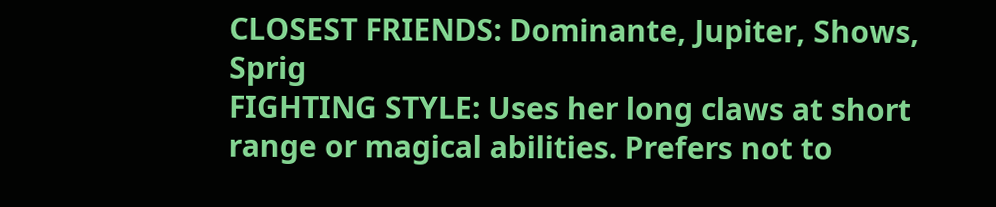CLOSEST FRIENDS: Dominante, Jupiter, Shows, Sprig
FIGHTING STYLE: Uses her long claws at short range or magical abilities. Prefers not to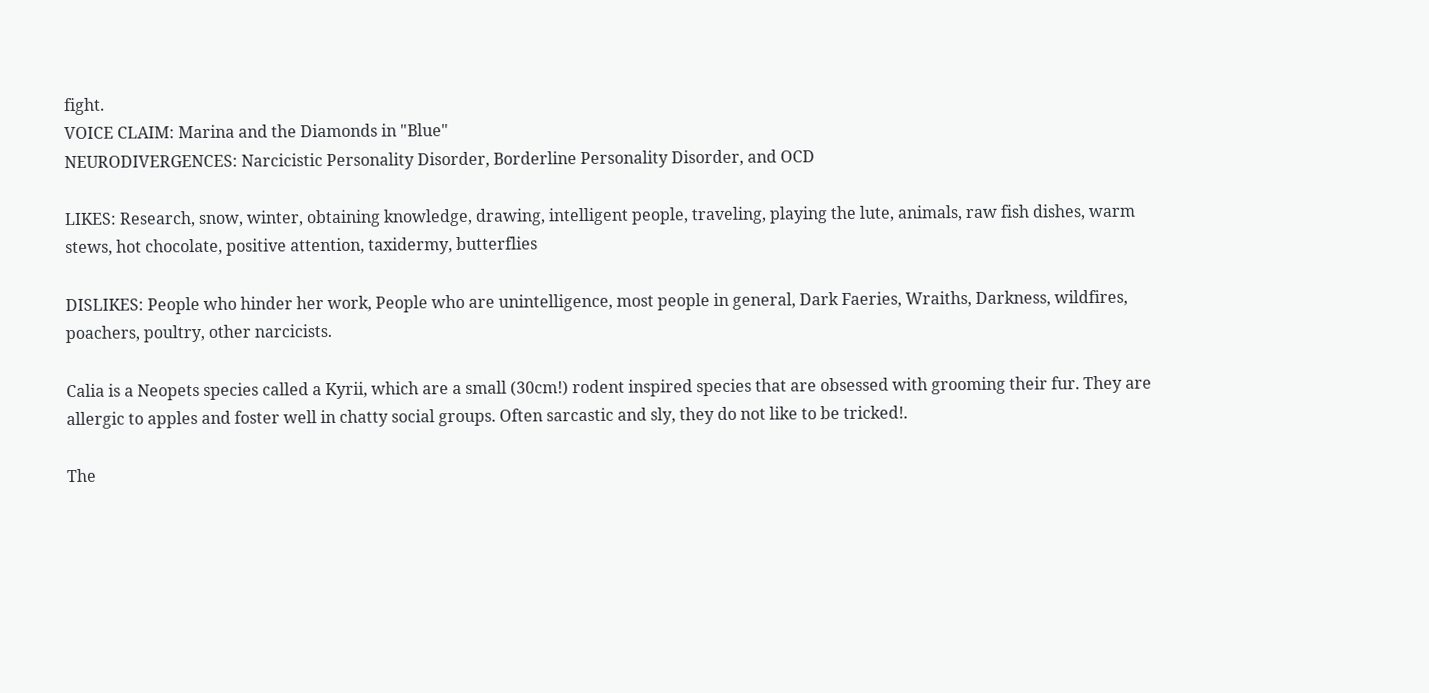fight.
VOICE CLAIM: Marina and the Diamonds in "Blue"
NEURODIVERGENCES: Narcicistic Personality Disorder, Borderline Personality Disorder, and OCD

LIKES: Research, snow, winter, obtaining knowledge, drawing, intelligent people, traveling, playing the lute, animals, raw fish dishes, warm stews, hot chocolate, positive attention, taxidermy, butterflies

DISLIKES: People who hinder her work, People who are unintelligence, most people in general, Dark Faeries, Wraiths, Darkness, wildfires, poachers, poultry, other narcicists.

Calia is a Neopets species called a Kyrii, which are a small (30cm!) rodent inspired species that are obsessed with grooming their fur. They are allergic to apples and foster well in chatty social groups. Often sarcastic and sly, they do not like to be tricked!.

The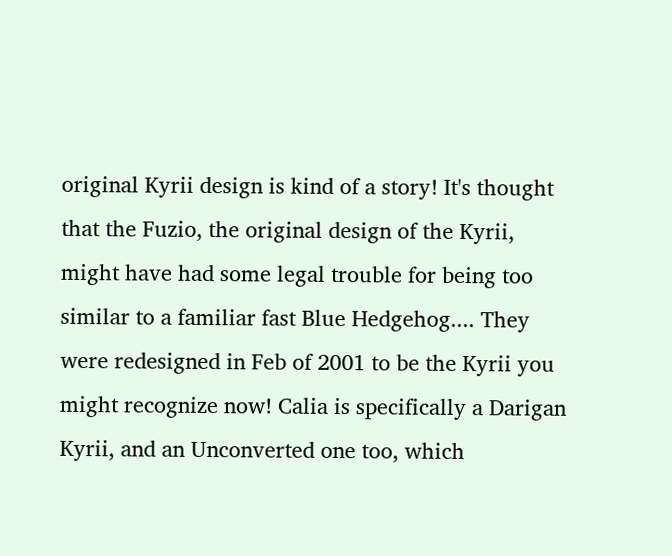original Kyrii design is kind of a story! It's thought that the Fuzio, the original design of the Kyrii, might have had some legal trouble for being too similar to a familiar fast Blue Hedgehog.... They were redesigned in Feb of 2001 to be the Kyrii you might recognize now! Calia is specifically a Darigan Kyrii, and an Unconverted one too, which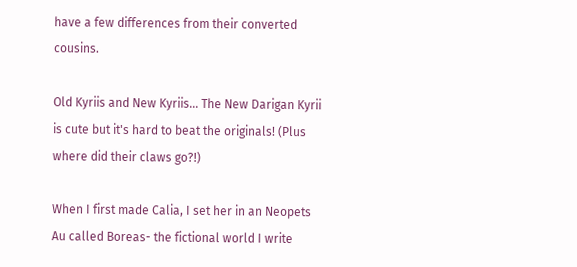have a few differences from their converted cousins.

Old Kyriis and New Kyriis... The New Darigan Kyrii is cute but it's hard to beat the originals! (Plus where did their claws go?!)

When I first made Calia, I set her in an Neopets Au called Boreas- the fictional world I write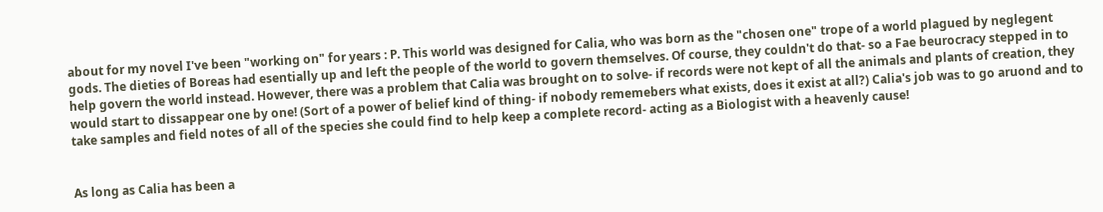about for my novel I've been "working on" for years : P. This world was designed for Calia, who was born as the "chosen one" trope of a world plagued by neglegent gods. The dieties of Boreas had esentially up and left the people of the world to govern themselves. Of course, they couldn't do that- so a Fae beurocracy stepped in to help govern the world instead. However, there was a problem that Calia was brought on to solve- if records were not kept of all the animals and plants of creation, they would start to dissappear one by one! (Sort of a power of belief kind of thing- if nobody rememebers what exists, does it exist at all?) Calia's job was to go aruond and to take samples and field notes of all of the species she could find to help keep a complete record- acting as a Biologist with a heavenly cause!


As long as Calia has been a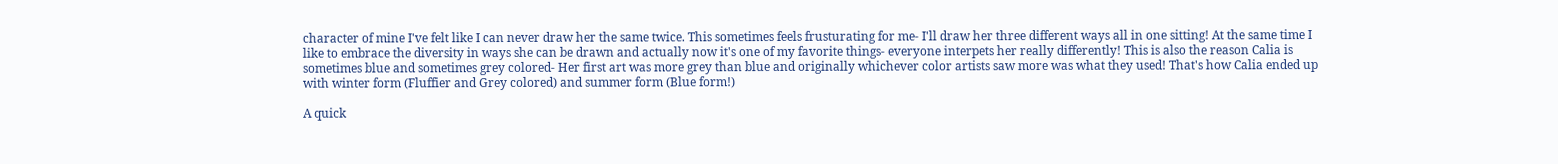character of mine I've felt like I can never draw her the same twice. This sometimes feels frusturating for me- I'll draw her three different ways all in one sitting! At the same time I like to embrace the diversity in ways she can be drawn and actually now it's one of my favorite things- everyone interpets her really differently! This is also the reason Calia is sometimes blue and sometimes grey colored- Her first art was more grey than blue and originally whichever color artists saw more was what they used! That's how Calia ended up with winter form (Fluffier and Grey colored) and summer form (Blue form!)

A quick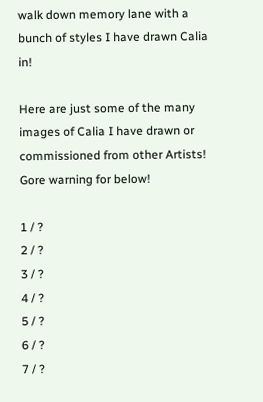walk down memory lane with a bunch of styles I have drawn Calia in!

Here are just some of the many images of Calia I have drawn or commissioned from other Artists! Gore warning for below!

1 / ?
2 / ?
3 / ?
4 / ?
5 / ?
6 / ?
7 / ?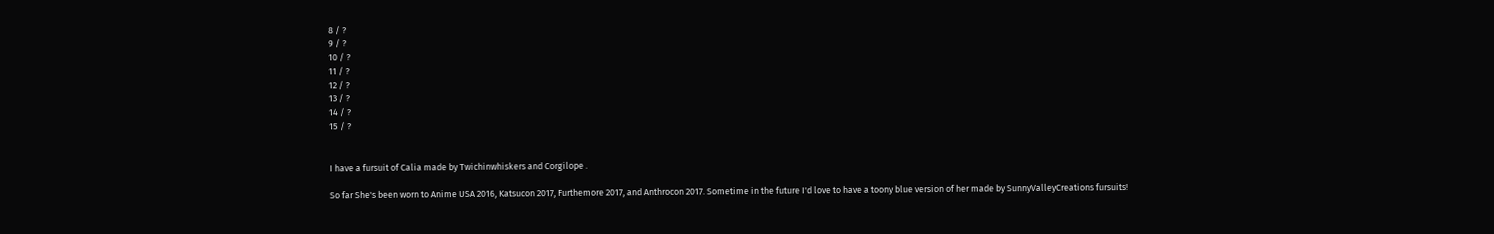8 / ?
9 / ?
10 / ?
11 / ?
12 / ?
13 / ?
14 / ?
15 / ?


I have a fursuit of Calia made by Twichinwhiskers and Corgilope .

So far She's been worn to Anime USA 2016, Katsucon 2017, Furthemore 2017, and Anthrocon 2017. Sometime in the future I'd love to have a toony blue version of her made by SunnyValleyCreations fursuits!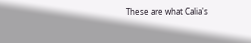These are what Calia's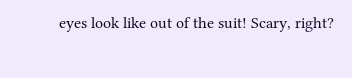eyes look like out of the suit! Scary, right?